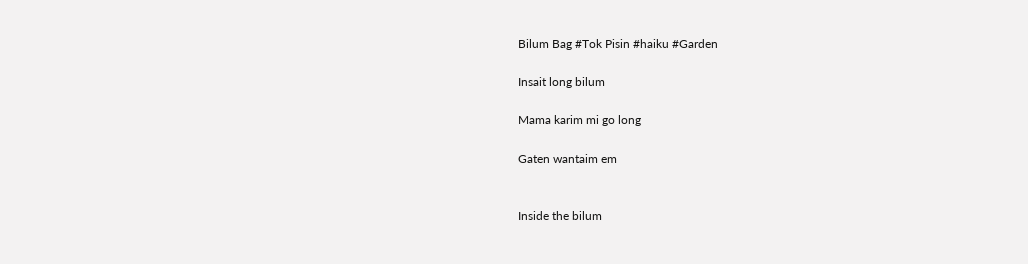Bilum Bag #Tok Pisin #haiku #Garden

Insait long bilum

Mama karim mi go long

Gaten wantaim em


Inside the bilum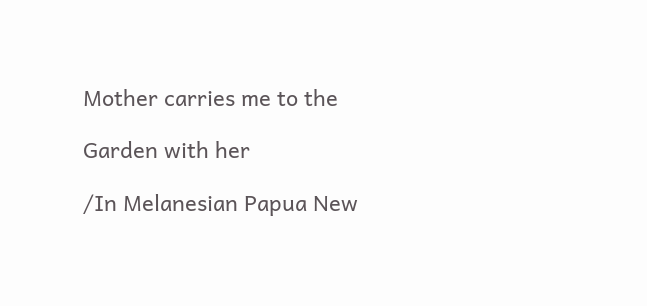Mother carries me to the

Garden with her

/In Melanesian Papua New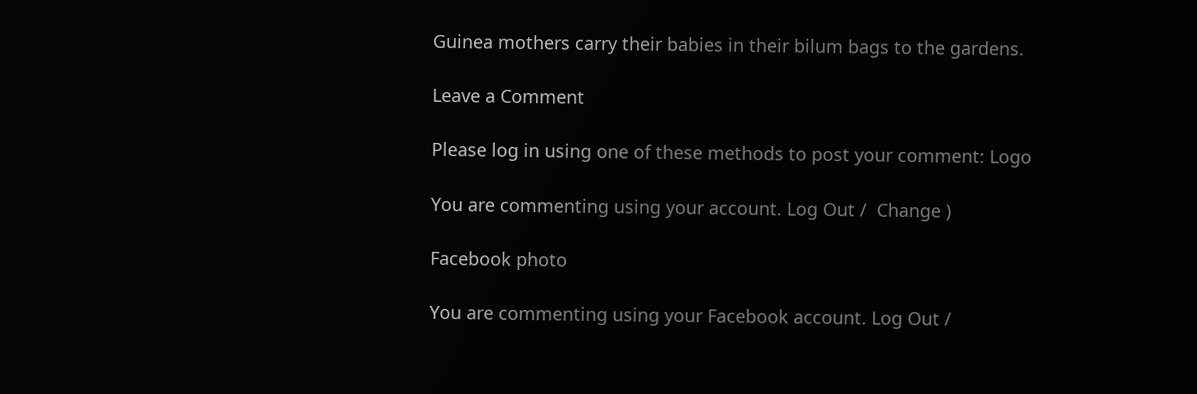Guinea mothers carry their babies in their bilum bags to the gardens.

Leave a Comment

Please log in using one of these methods to post your comment: Logo

You are commenting using your account. Log Out /  Change )

Facebook photo

You are commenting using your Facebook account. Log Out /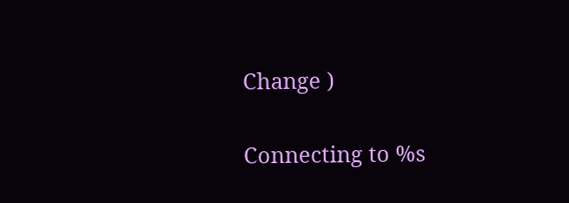Change )

Connecting to %s